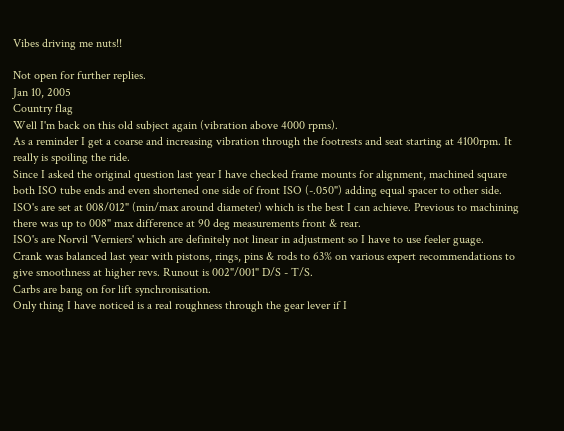Vibes driving me nuts!!

Not open for further replies.
Jan 10, 2005
Country flag
Well I'm back on this old subject again (vibration above 4000 rpms).
As a reminder I get a coarse and increasing vibration through the footrests and seat starting at 4100rpm. It really is spoiling the ride.
Since I asked the original question last year I have checked frame mounts for alignment, machined square both ISO tube ends and even shortened one side of front ISO (-.050") adding equal spacer to other side. ISO's are set at 008/012" (min/max around diameter) which is the best I can achieve. Previous to machining there was up to 008" max difference at 90 deg measurements front & rear.
ISO's are Norvil 'Verniers' which are definitely not linear in adjustment so I have to use feeler guage.
Crank was balanced last year with pistons, rings, pins & rods to 63% on various expert recommendations to give smoothness at higher revs. Runout is 002"/001" D/S - T/S.
Carbs are bang on for lift synchronisation.
Only thing I have noticed is a real roughness through the gear lever if I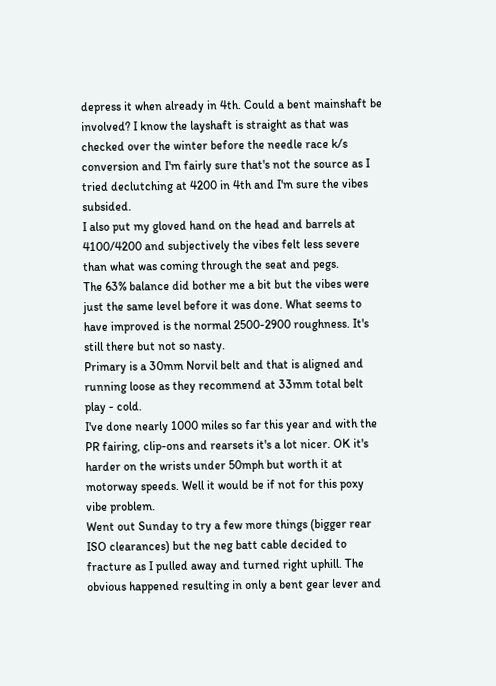depress it when already in 4th. Could a bent mainshaft be involved? I know the layshaft is straight as that was checked over the winter before the needle race k/s conversion and I'm fairly sure that's not the source as I tried declutching at 4200 in 4th and I'm sure the vibes subsided.
I also put my gloved hand on the head and barrels at 4100/4200 and subjectively the vibes felt less severe than what was coming through the seat and pegs.
The 63% balance did bother me a bit but the vibes were just the same level before it was done. What seems to have improved is the normal 2500-2900 roughness. It's still there but not so nasty.
Primary is a 30mm Norvil belt and that is aligned and running loose as they recommend at 33mm total belt play - cold.
I've done nearly 1000 miles so far this year and with the PR fairing, clip-ons and rearsets it's a lot nicer. OK it's harder on the wrists under 50mph but worth it at motorway speeds. Well it would be if not for this poxy vibe problem.
Went out Sunday to try a few more things (bigger rear ISO clearances) but the neg batt cable decided to fracture as I pulled away and turned right uphill. The obvious happened resulting in only a bent gear lever and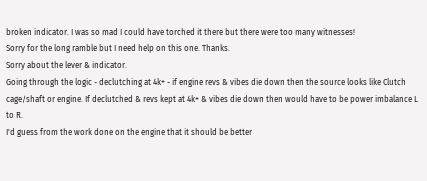broken indicator. I was so mad I could have torched it there but there were too many witnesses!
Sorry for the long ramble but I need help on this one. Thanks.
Sorry about the lever & indicator.
Going through the logic - declutching at 4k+ - if engine revs & vibes die down then the source looks like Clutch cage/shaft or engine. If declutched & revs kept at 4k+ & vibes die down then would have to be power imbalance L to R.
I'd guess from the work done on the engine that it should be better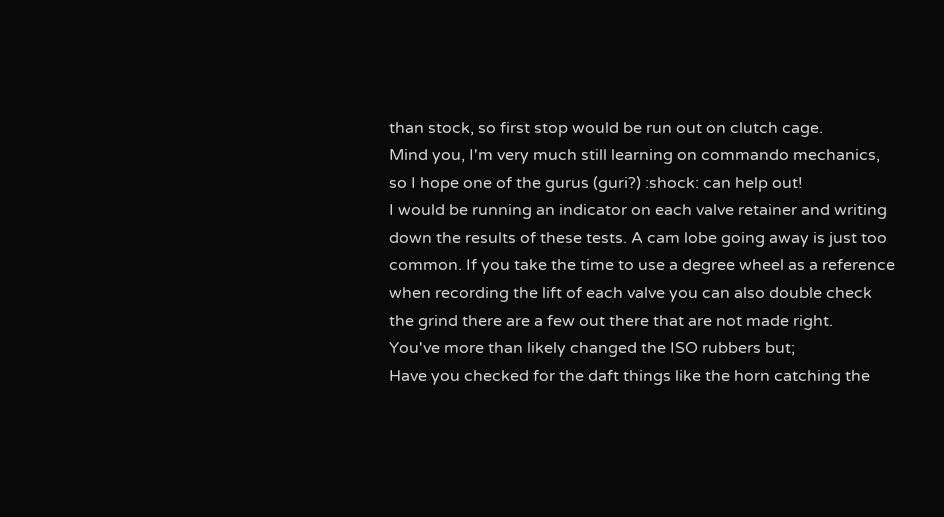than stock, so first stop would be run out on clutch cage.
Mind you, I'm very much still learning on commando mechanics, so I hope one of the gurus (guri?) :shock: can help out!
I would be running an indicator on each valve retainer and writing down the results of these tests. A cam lobe going away is just too common. If you take the time to use a degree wheel as a reference when recording the lift of each valve you can also double check the grind there are a few out there that are not made right.
You've more than likely changed the ISO rubbers but;
Have you checked for the daft things like the horn catching the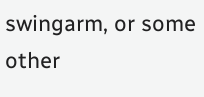swingarm, or some other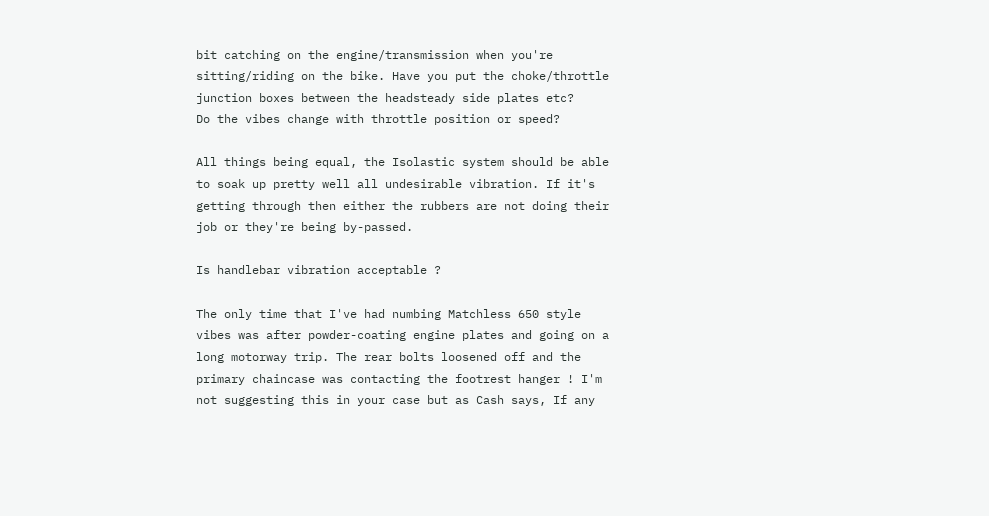bit catching on the engine/transmission when you're sitting/riding on the bike. Have you put the choke/throttle junction boxes between the headsteady side plates etc?
Do the vibes change with throttle position or speed?

All things being equal, the Isolastic system should be able to soak up pretty well all undesirable vibration. If it's getting through then either the rubbers are not doing their job or they're being by-passed.

Is handlebar vibration acceptable ?

The only time that I've had numbing Matchless 650 style vibes was after powder-coating engine plates and going on a long motorway trip. The rear bolts loosened off and the primary chaincase was contacting the footrest hanger ! I'm not suggesting this in your case but as Cash says, If any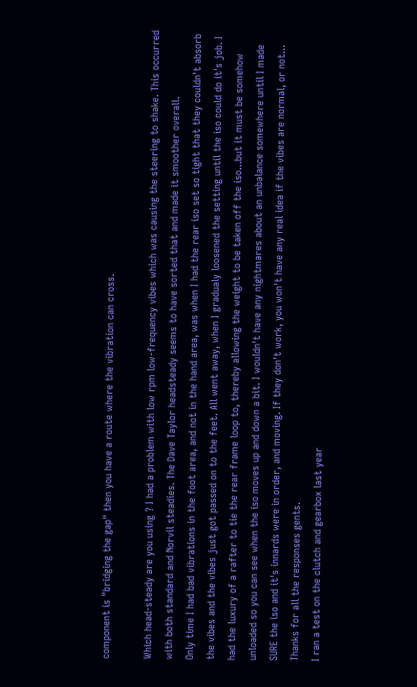component is "bridging the gap" then you have a route where the vibration can cross.

Which head-steady are you using ? I had a problem with low rpm low-frequency vibes which was causing the steering to shake. This occurred with both standard and Norvil steadies. The Dave Taylor headsteady seems to have sorted that and made it smoother overall.
Only time I had bad vibrations in the foot area, and not in the hand area, was when I had the rear iso set so tight that they couldn't absorb the vibes and the vibes just got passed on to the feet. All went away, when I gradualy loosened the setting until the iso could do it's job. I had the luxury of a rafter to tie the rear frame loop to, thereby allowing the weight to be taken off the iso...but it must be somehow unloaded so you can see when the iso moves up and down a bit. I wouldn't have any nightmares about an unbalance somewhere until I made SURE the iso and it's innards were in order, and moving. If they don't work, you won't have any real idea if the vibes are normal, or not...
Thanks for all the responses gents.
I ran a test on the clutch and gearbox last year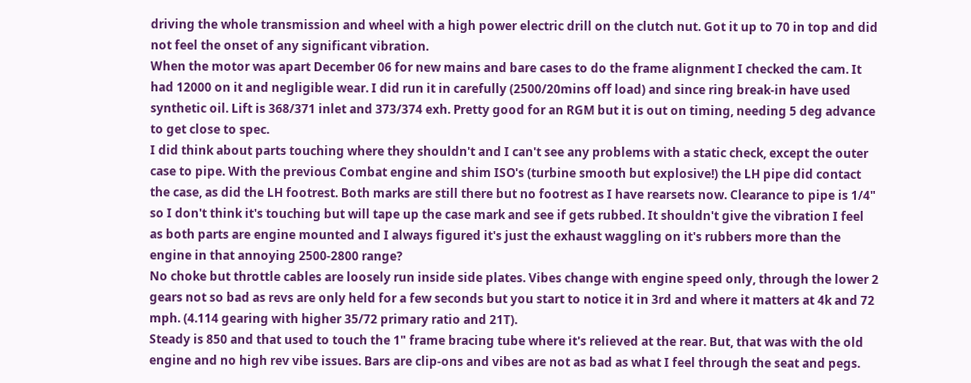driving the whole transmission and wheel with a high power electric drill on the clutch nut. Got it up to 70 in top and did not feel the onset of any significant vibration.
When the motor was apart December 06 for new mains and bare cases to do the frame alignment I checked the cam. It had 12000 on it and negligible wear. I did run it in carefully (2500/20mins off load) and since ring break-in have used synthetic oil. Lift is 368/371 inlet and 373/374 exh. Pretty good for an RGM but it is out on timing, needing 5 deg advance to get close to spec.
I did think about parts touching where they shouldn't and I can't see any problems with a static check, except the outer case to pipe. With the previous Combat engine and shim ISO's (turbine smooth but explosive!) the LH pipe did contact the case, as did the LH footrest. Both marks are still there but no footrest as I have rearsets now. Clearance to pipe is 1/4" so I don't think it's touching but will tape up the case mark and see if gets rubbed. It shouldn't give the vibration I feel as both parts are engine mounted and I always figured it's just the exhaust waggling on it's rubbers more than the engine in that annoying 2500-2800 range?
No choke but throttle cables are loosely run inside side plates. Vibes change with engine speed only, through the lower 2 gears not so bad as revs are only held for a few seconds but you start to notice it in 3rd and where it matters at 4k and 72 mph. (4.114 gearing with higher 35/72 primary ratio and 21T).
Steady is 850 and that used to touch the 1" frame bracing tube where it's relieved at the rear. But, that was with the old engine and no high rev vibe issues. Bars are clip-ons and vibes are not as bad as what I feel through the seat and pegs.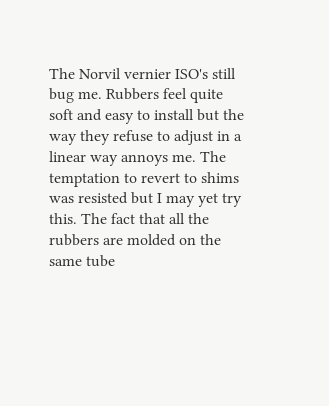The Norvil vernier ISO's still bug me. Rubbers feel quite soft and easy to install but the way they refuse to adjust in a linear way annoys me. The temptation to revert to shims was resisted but I may yet try this. The fact that all the rubbers are molded on the same tube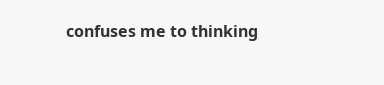confuses me to thinking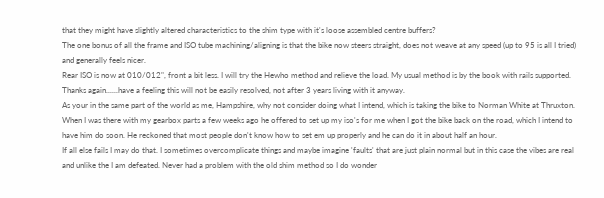that they might have slightly altered characteristics to the shim type with it's loose assembled centre buffers?
The one bonus of all the frame and ISO tube machining/aligning is that the bike now steers straight, does not weave at any speed (up to 95 is all I tried) and generally feels nicer.
Rear ISO is now at 010/012", front a bit less. I will try the Hewho method and relieve the load. My usual method is by the book with rails supported.
Thanks again......have a feeling this will not be easily resolved, not after 3 years living with it anyway.
As your in the same part of the world as me, Hampshire, why not consider doing what I intend, which is taking the bike to Norman White at Thruxton. When I was there with my gearbox parts a few weeks ago he offered to set up my iso's for me when I got the bike back on the road, which I intend to have him do soon. He reckoned that most people don't know how to set em up properly and he can do it in about half an hour.
If all else fails I may do that. I sometimes overcomplicate things and maybe imagine 'faults' that are just plain normal but in this case the vibes are real and unlike the I am defeated. Never had a problem with the old shim method so I do wonder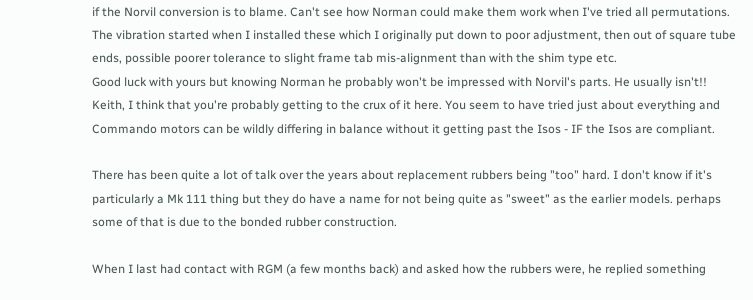if the Norvil conversion is to blame. Can't see how Norman could make them work when I've tried all permutations. The vibration started when I installed these which I originally put down to poor adjustment, then out of square tube ends, possible poorer tolerance to slight frame tab mis-alignment than with the shim type etc.
Good luck with yours but knowing Norman he probably won't be impressed with Norvil's parts. He usually isn't!!
Keith, I think that you're probably getting to the crux of it here. You seem to have tried just about everything and Commando motors can be wildly differing in balance without it getting past the Isos - IF the Isos are compliant.

There has been quite a lot of talk over the years about replacement rubbers being "too" hard. I don't know if it's particularly a Mk 111 thing but they do have a name for not being quite as "sweet" as the earlier models. perhaps some of that is due to the bonded rubber construction.

When I last had contact with RGM (a few months back) and asked how the rubbers were, he replied something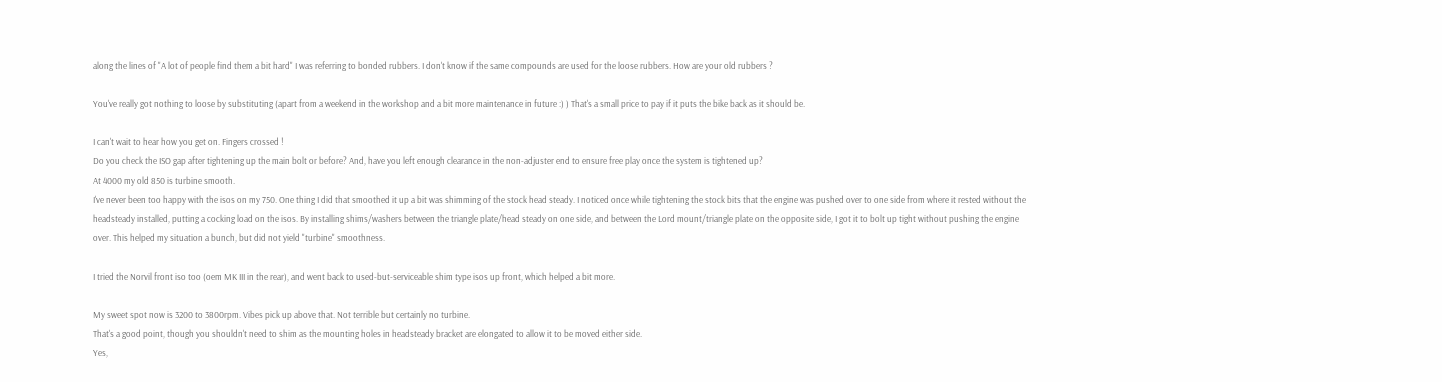along the lines of "A lot of people find them a bit hard" I was referring to bonded rubbers. I don't know if the same compounds are used for the loose rubbers. How are your old rubbers ?

You've really got nothing to loose by substituting (apart from a weekend in the workshop and a bit more maintenance in future :) ) That's a small price to pay if it puts the bike back as it should be.

I can't wait to hear how you get on. Fingers crossed !
Do you check the ISO gap after tightening up the main bolt or before? And, have you left enough clearance in the non-adjuster end to ensure free play once the system is tightened up?
At 4000 my old 850 is turbine smooth.
I've never been too happy with the isos on my 750. One thing I did that smoothed it up a bit was shimming of the stock head steady. I noticed once while tightening the stock bits that the engine was pushed over to one side from where it rested without the headsteady installed, putting a cocking load on the isos. By installing shims/washers between the triangle plate/head steady on one side, and between the Lord mount/triangle plate on the opposite side, I got it to bolt up tight without pushing the engine over. This helped my situation a bunch, but did not yield "turbine" smoothness.

I tried the Norvil front iso too (oem MK III in the rear), and went back to used-but-serviceable shim type isos up front, which helped a bit more.

My sweet spot now is 3200 to 3800rpm. Vibes pick up above that. Not terrible but certainly no turbine.
That's a good point, though you shouldn't need to shim as the mounting holes in headsteady bracket are elongated to allow it to be moved either side.
Yes,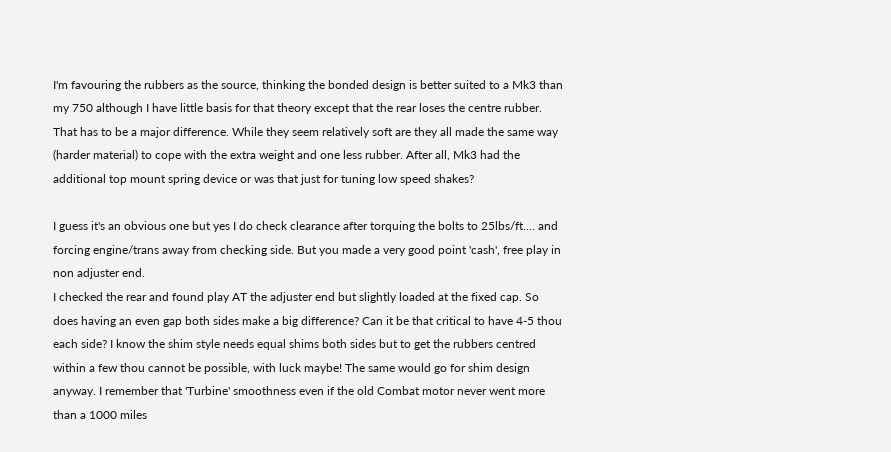I'm favouring the rubbers as the source, thinking the bonded design is better suited to a Mk3 than my 750 although I have little basis for that theory except that the rear loses the centre rubber. That has to be a major difference. While they seem relatively soft are they all made the same way (harder material) to cope with the extra weight and one less rubber. After all, Mk3 had the additional top mount spring device or was that just for tuning low speed shakes?

I guess it's an obvious one but yes I do check clearance after torquing the bolts to 25lbs/ft.... and forcing engine/trans away from checking side. But you made a very good point 'cash', free play in non adjuster end.
I checked the rear and found play AT the adjuster end but slightly loaded at the fixed cap. So does having an even gap both sides make a big difference? Can it be that critical to have 4-5 thou each side? I know the shim style needs equal shims both sides but to get the rubbers centred within a few thou cannot be possible, with luck maybe! The same would go for shim design anyway. I remember that 'Turbine' smoothness even if the old Combat motor never went more than a 1000 miles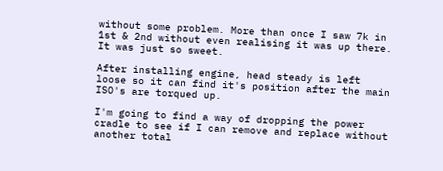without some problem. More than once I saw 7k in 1st & 2nd without even realising it was up there. It was just so sweet.

After installing engine, head steady is left loose so it can find it's position after the main ISO's are torqued up.

I'm going to find a way of dropping the power cradle to see if I can remove and replace without another total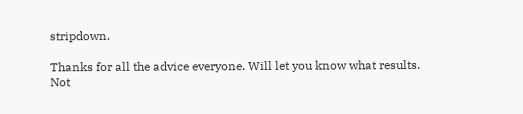stripdown.

Thanks for all the advice everyone. Will let you know what results.
Not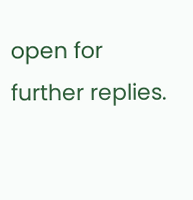open for further replies.